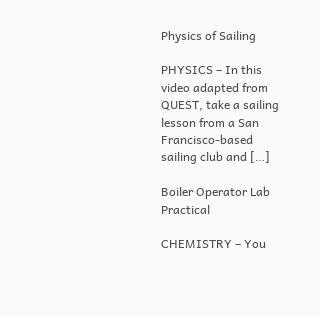Physics of Sailing

PHYSICS – In this video adapted from QUEST, take a sailing lesson from a San Francisco-based sailing club and […]

Boiler Operator Lab Practical

CHEMISTRY – You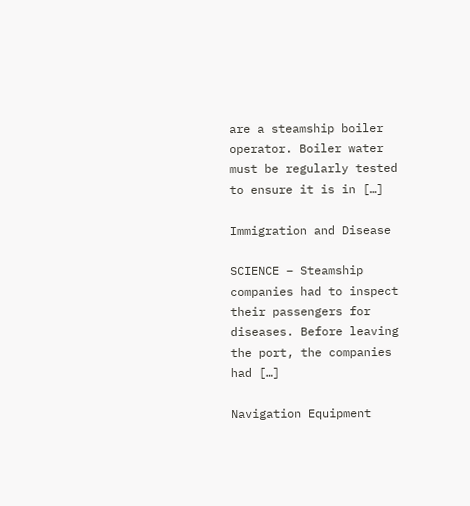are a steamship boiler operator. Boiler water must be regularly tested to ensure it is in […]

Immigration and Disease

SCIENCE – Steamship companies had to inspect their passengers for diseases. Before leaving the port, the companies had […]

Navigation Equipment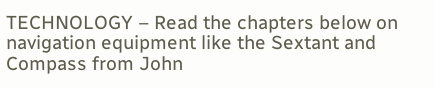TECHNOLOGY – Read the chapters below on navigation equipment like the Sextant and Compass from John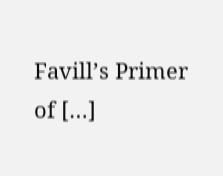Favill’s Primer of […]